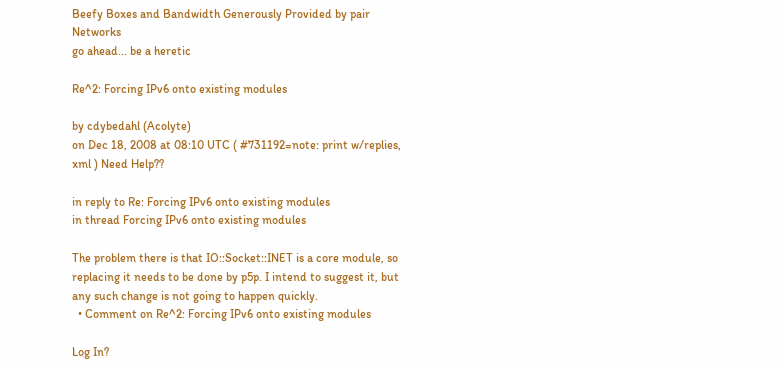Beefy Boxes and Bandwidth Generously Provided by pair Networks
go ahead... be a heretic

Re^2: Forcing IPv6 onto existing modules

by cdybedahl (Acolyte)
on Dec 18, 2008 at 08:10 UTC ( #731192=note: print w/replies, xml ) Need Help??

in reply to Re: Forcing IPv6 onto existing modules
in thread Forcing IPv6 onto existing modules

The problem there is that IO::Socket::INET is a core module, so replacing it needs to be done by p5p. I intend to suggest it, but any such change is not going to happen quickly.
  • Comment on Re^2: Forcing IPv6 onto existing modules

Log In?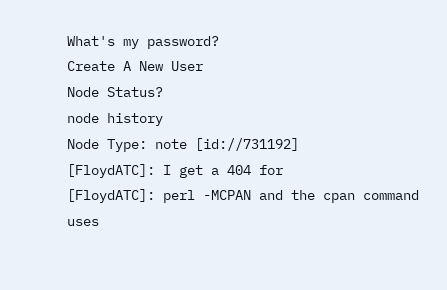What's my password?
Create A New User
Node Status?
node history
Node Type: note [id://731192]
[FloydATC]: I get a 404 for
[FloydATC]: perl -MCPAN and the cpan command uses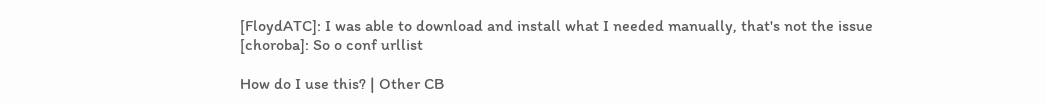[FloydATC]: I was able to download and install what I needed manually, that's not the issue
[choroba]: So o conf urllist

How do I use this? | Other CB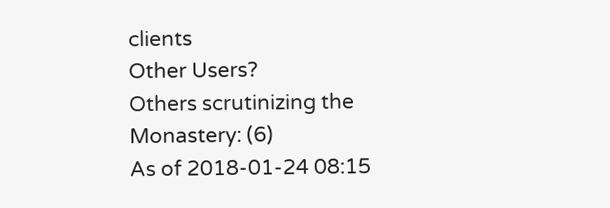clients
Other Users?
Others scrutinizing the Monastery: (6)
As of 2018-01-24 08:15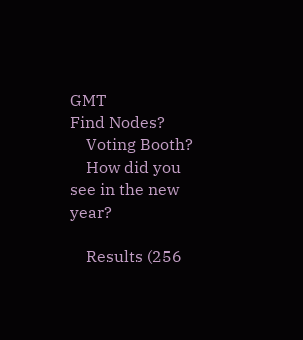GMT
Find Nodes?
    Voting Booth?
    How did you see in the new year?

    Results (256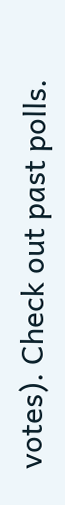votes). Check out past polls.